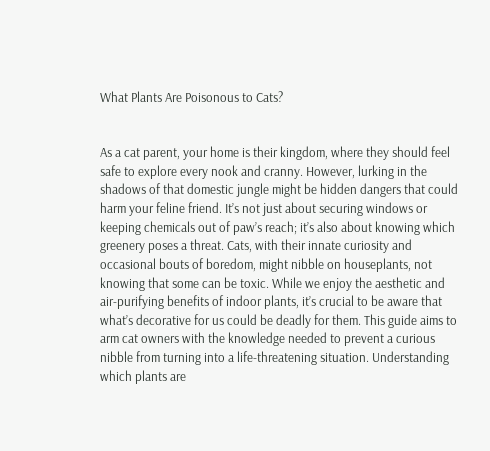What Plants Are Poisonous to Cats?


As a cat parent, your home is their kingdom, where they should feel safe to explore every nook and cranny. However, lurking in the shadows of that domestic jungle might be hidden dangers that could harm your feline friend. It’s not just about securing windows or keeping chemicals out of paw’s reach; it’s also about knowing which greenery poses a threat. Cats, with their innate curiosity and occasional bouts of boredom, might nibble on houseplants, not knowing that some can be toxic. While we enjoy the aesthetic and air-purifying benefits of indoor plants, it’s crucial to be aware that what’s decorative for us could be deadly for them. This guide aims to arm cat owners with the knowledge needed to prevent a curious nibble from turning into a life-threatening situation. Understanding which plants are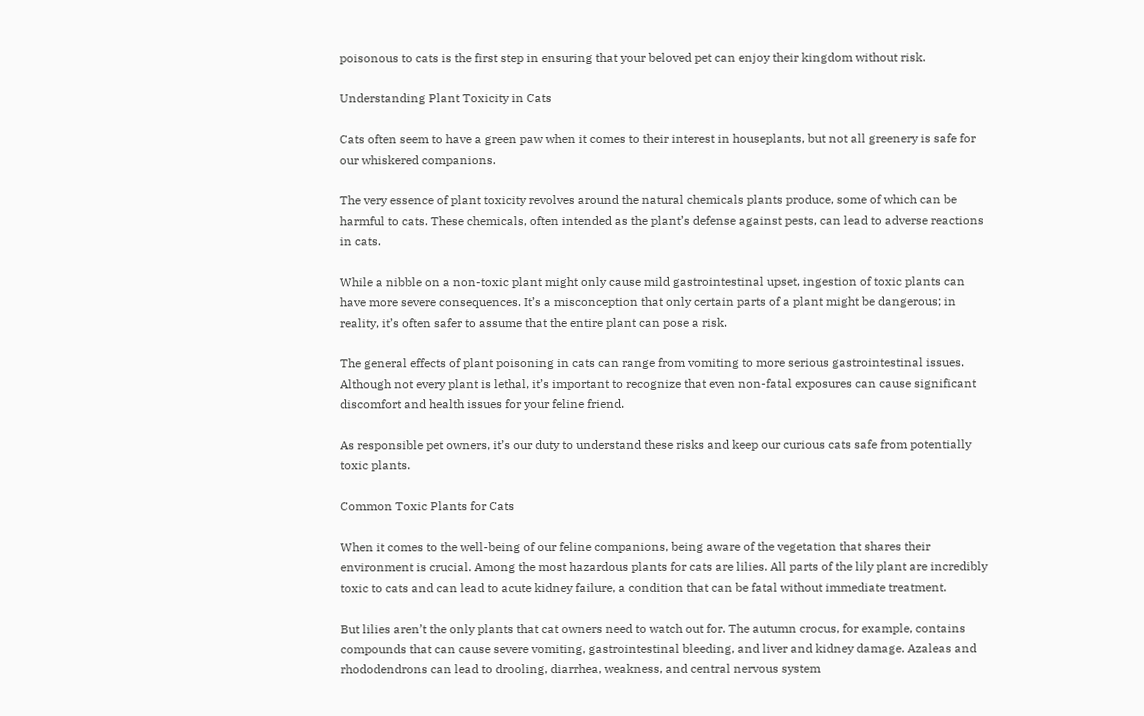poisonous to cats is the first step in ensuring that your beloved pet can enjoy their kingdom without risk.

Understanding Plant Toxicity in Cats

Cats often seem to have a green paw when it comes to their interest in houseplants, but not all greenery is safe for our whiskered companions.

The very essence of plant toxicity revolves around the natural chemicals plants produce, some of which can be harmful to cats. These chemicals, often intended as the plant’s defense against pests, can lead to adverse reactions in cats.

While a nibble on a non-toxic plant might only cause mild gastrointestinal upset, ingestion of toxic plants can have more severe consequences. It’s a misconception that only certain parts of a plant might be dangerous; in reality, it’s often safer to assume that the entire plant can pose a risk.

The general effects of plant poisoning in cats can range from vomiting to more serious gastrointestinal issues. Although not every plant is lethal, it’s important to recognize that even non-fatal exposures can cause significant discomfort and health issues for your feline friend.

As responsible pet owners, it’s our duty to understand these risks and keep our curious cats safe from potentially toxic plants.

Common Toxic Plants for Cats

When it comes to the well-being of our feline companions, being aware of the vegetation that shares their environment is crucial. Among the most hazardous plants for cats are lilies. All parts of the lily plant are incredibly toxic to cats and can lead to acute kidney failure, a condition that can be fatal without immediate treatment.

But lilies aren’t the only plants that cat owners need to watch out for. The autumn crocus, for example, contains compounds that can cause severe vomiting, gastrointestinal bleeding, and liver and kidney damage. Azaleas and rhododendrons can lead to drooling, diarrhea, weakness, and central nervous system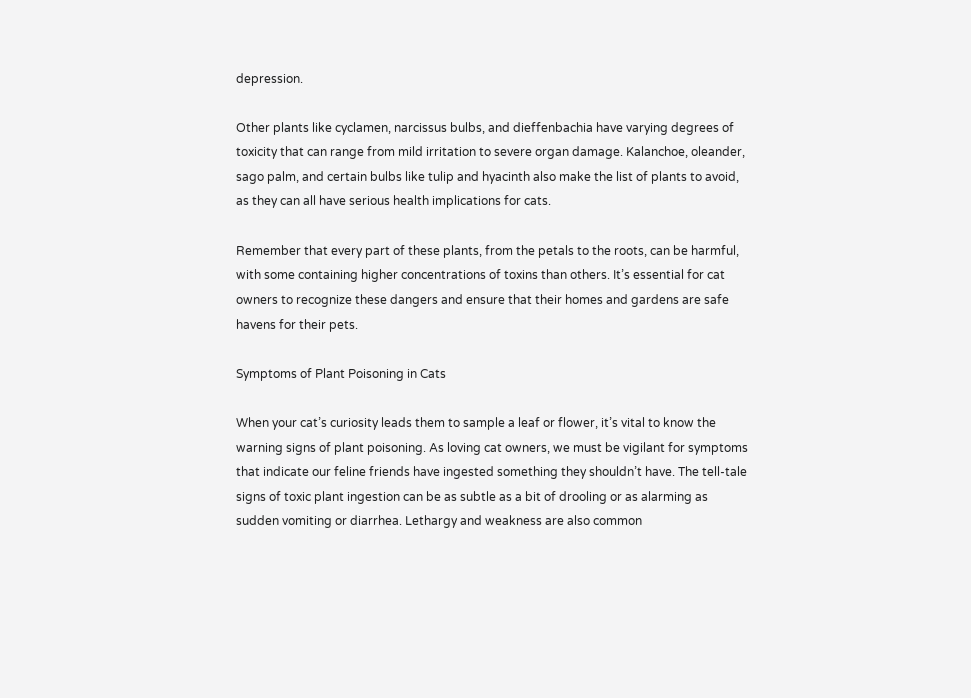depression.

Other plants like cyclamen, narcissus bulbs, and dieffenbachia have varying degrees of toxicity that can range from mild irritation to severe organ damage. Kalanchoe, oleander, sago palm, and certain bulbs like tulip and hyacinth also make the list of plants to avoid, as they can all have serious health implications for cats.

Remember that every part of these plants, from the petals to the roots, can be harmful, with some containing higher concentrations of toxins than others. It’s essential for cat owners to recognize these dangers and ensure that their homes and gardens are safe havens for their pets.

Symptoms of Plant Poisoning in Cats

When your cat’s curiosity leads them to sample a leaf or flower, it’s vital to know the warning signs of plant poisoning. As loving cat owners, we must be vigilant for symptoms that indicate our feline friends have ingested something they shouldn’t have. The tell-tale signs of toxic plant ingestion can be as subtle as a bit of drooling or as alarming as sudden vomiting or diarrhea. Lethargy and weakness are also common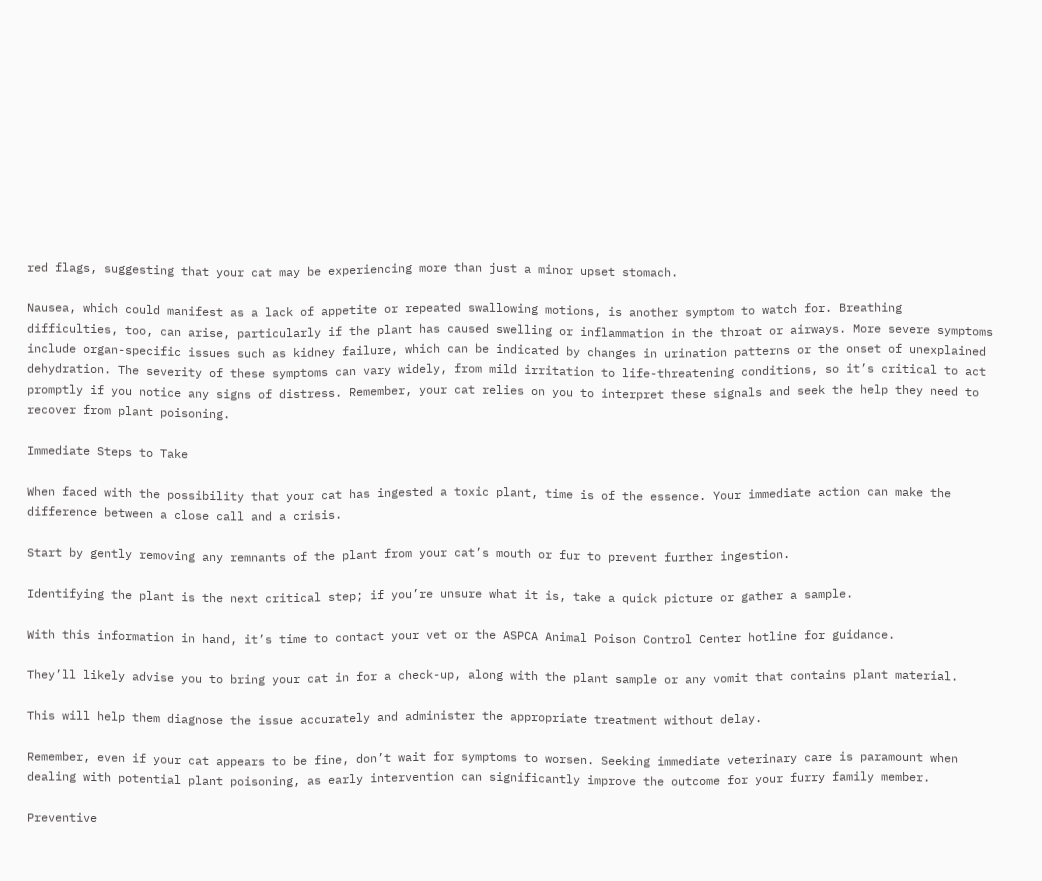red flags, suggesting that your cat may be experiencing more than just a minor upset stomach.

Nausea, which could manifest as a lack of appetite or repeated swallowing motions, is another symptom to watch for. Breathing difficulties, too, can arise, particularly if the plant has caused swelling or inflammation in the throat or airways. More severe symptoms include organ-specific issues such as kidney failure, which can be indicated by changes in urination patterns or the onset of unexplained dehydration. The severity of these symptoms can vary widely, from mild irritation to life-threatening conditions, so it’s critical to act promptly if you notice any signs of distress. Remember, your cat relies on you to interpret these signals and seek the help they need to recover from plant poisoning.

Immediate Steps to Take

When faced with the possibility that your cat has ingested a toxic plant, time is of the essence. Your immediate action can make the difference between a close call and a crisis.

Start by gently removing any remnants of the plant from your cat’s mouth or fur to prevent further ingestion.

Identifying the plant is the next critical step; if you’re unsure what it is, take a quick picture or gather a sample.

With this information in hand, it’s time to contact your vet or the ASPCA Animal Poison Control Center hotline for guidance.

They’ll likely advise you to bring your cat in for a check-up, along with the plant sample or any vomit that contains plant material.

This will help them diagnose the issue accurately and administer the appropriate treatment without delay.

Remember, even if your cat appears to be fine, don’t wait for symptoms to worsen. Seeking immediate veterinary care is paramount when dealing with potential plant poisoning, as early intervention can significantly improve the outcome for your furry family member.

Preventive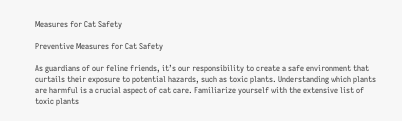Measures for Cat Safety

Preventive Measures for Cat Safety

As guardians of our feline friends, it’s our responsibility to create a safe environment that curtails their exposure to potential hazards, such as toxic plants. Understanding which plants are harmful is a crucial aspect of cat care. Familiarize yourself with the extensive list of toxic plants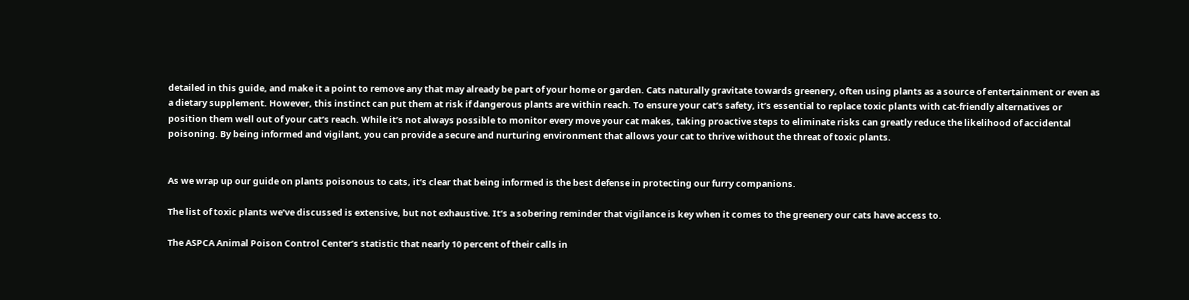detailed in this guide, and make it a point to remove any that may already be part of your home or garden. Cats naturally gravitate towards greenery, often using plants as a source of entertainment or even as a dietary supplement. However, this instinct can put them at risk if dangerous plants are within reach. To ensure your cat’s safety, it’s essential to replace toxic plants with cat-friendly alternatives or position them well out of your cat’s reach. While it’s not always possible to monitor every move your cat makes, taking proactive steps to eliminate risks can greatly reduce the likelihood of accidental poisoning. By being informed and vigilant, you can provide a secure and nurturing environment that allows your cat to thrive without the threat of toxic plants.


As we wrap up our guide on plants poisonous to cats, it’s clear that being informed is the best defense in protecting our furry companions.

The list of toxic plants we’ve discussed is extensive, but not exhaustive. It’s a sobering reminder that vigilance is key when it comes to the greenery our cats have access to.

The ASPCA Animal Poison Control Center’s statistic that nearly 10 percent of their calls in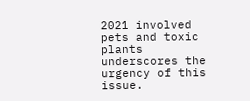2021 involved pets and toxic plants underscores the urgency of this issue.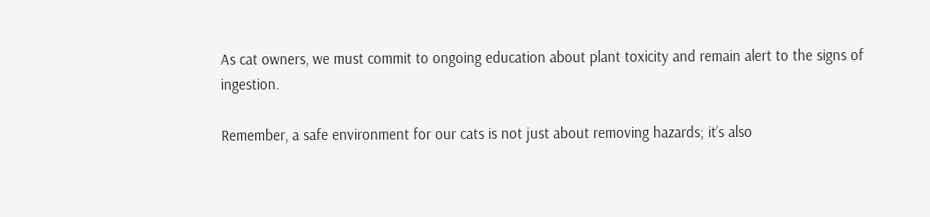As cat owners, we must commit to ongoing education about plant toxicity and remain alert to the signs of ingestion.

Remember, a safe environment for our cats is not just about removing hazards; it’s also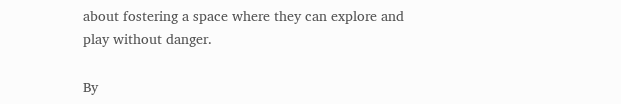about fostering a space where they can explore and play without danger.

By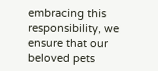embracing this responsibility, we ensure that our beloved pets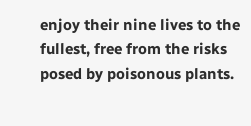enjoy their nine lives to the fullest, free from the risks posed by poisonous plants.